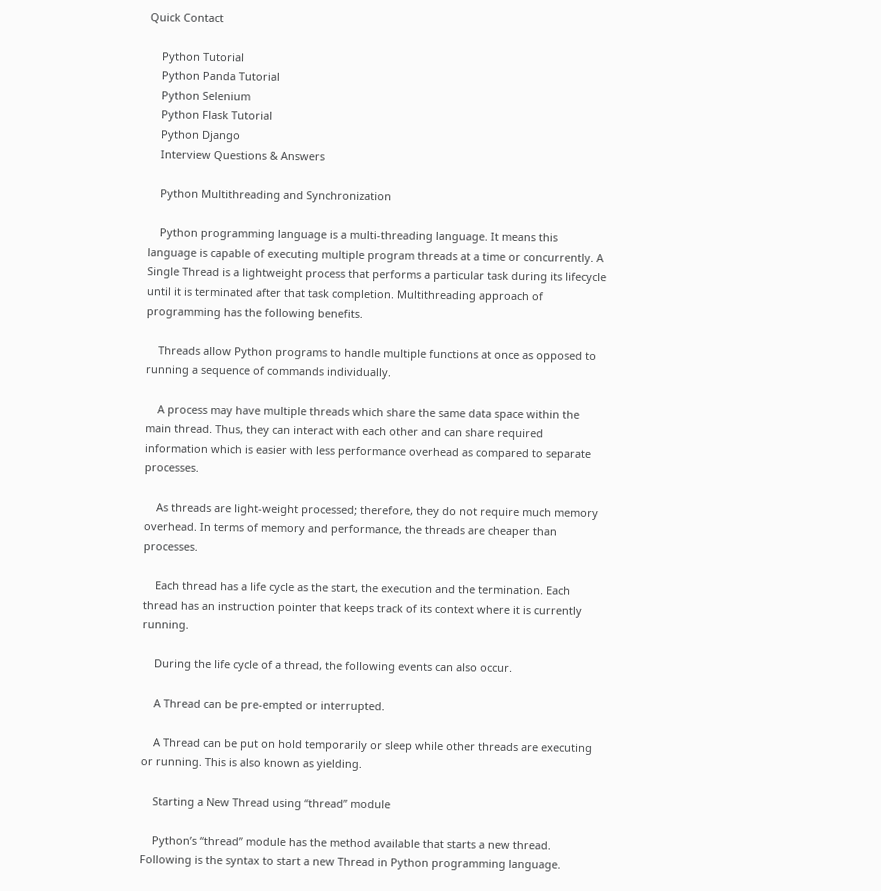Quick Contact

    Python Tutorial
    Python Panda Tutorial
    Python Selenium
    Python Flask Tutorial
    Python Django
    Interview Questions & Answers

    Python Multithreading and Synchronization

    Python programming language is a multi-threading language. It means this language is capable of executing multiple program threads at a time or concurrently. A Single Thread is a lightweight process that performs a particular task during its lifecycle until it is terminated after that task completion. Multithreading approach of programming has the following benefits.

    Threads allow Python programs to handle multiple functions at once as opposed to running a sequence of commands individually.

    A process may have multiple threads which share the same data space within the main thread. Thus, they can interact with each other and can share required information which is easier with less performance overhead as compared to separate processes.

    As threads are light-weight processed; therefore, they do not require much memory overhead. In terms of memory and performance, the threads are cheaper than processes.

    Each thread has a life cycle as the start, the execution and the termination. Each thread has an instruction pointer that keeps track of its context where it is currently running.

    During the life cycle of a thread, the following events can also occur.

    A Thread can be pre-empted or interrupted.

    A Thread can be put on hold temporarily or sleep while other threads are executing or running. This is also known as yielding.

    Starting a New Thread using “thread” module

    Python’s “thread” module has the method available that starts a new thread. Following is the syntax to start a new Thread in Python programming language.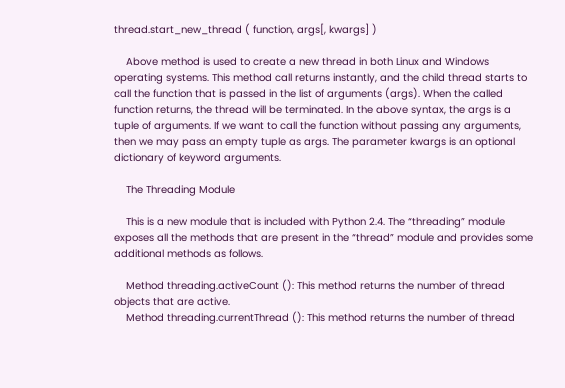thread.start_new_thread ( function, args[, kwargs] )

    Above method is used to create a new thread in both Linux and Windows operating systems. This method call returns instantly, and the child thread starts to call the function that is passed in the list of arguments (args). When the called function returns, the thread will be terminated. In the above syntax, the args is a tuple of arguments. If we want to call the function without passing any arguments, then we may pass an empty tuple as args. The parameter kwargs is an optional dictionary of keyword arguments.

    The Threading Module

    This is a new module that is included with Python 2.4. The “threading” module exposes all the methods that are present in the “thread” module and provides some additional methods as follows.

    Method threading.activeCount (): This method returns the number of thread objects that are active.
    Method threading.currentThread (): This method returns the number of thread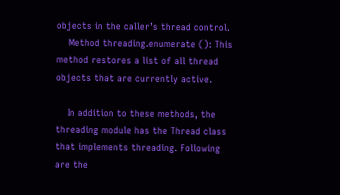objects in the caller’s thread control.
    Method threading.enumerate (): This method restores a list of all thread objects that are currently active.

    In addition to these methods, the threading module has the Thread class that implements threading. Following are the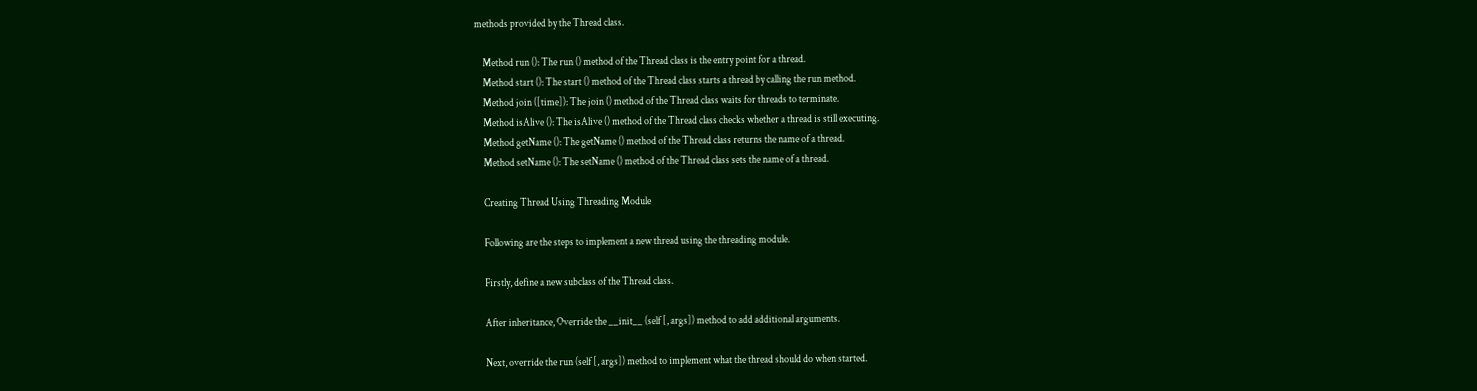methods provided by the Thread class.

    Method run (): The run () method of the Thread class is the entry point for a thread.
    Method start (): The start () method of the Thread class starts a thread by calling the run method.
    Method join ([time]): The join () method of the Thread class waits for threads to terminate.
    Method isAlive (): The isAlive () method of the Thread class checks whether a thread is still executing.
    Method getName (): The getName () method of the Thread class returns the name of a thread.
    Method setName (): The setName () method of the Thread class sets the name of a thread.

    Creating Thread Using Threading Module

    Following are the steps to implement a new thread using the threading module.

    Firstly, define a new subclass of the Thread class.

    After inheritance, Override the __init__ (self [, args]) method to add additional arguments.

    Next, override the run (self [, args]) method to implement what the thread should do when started.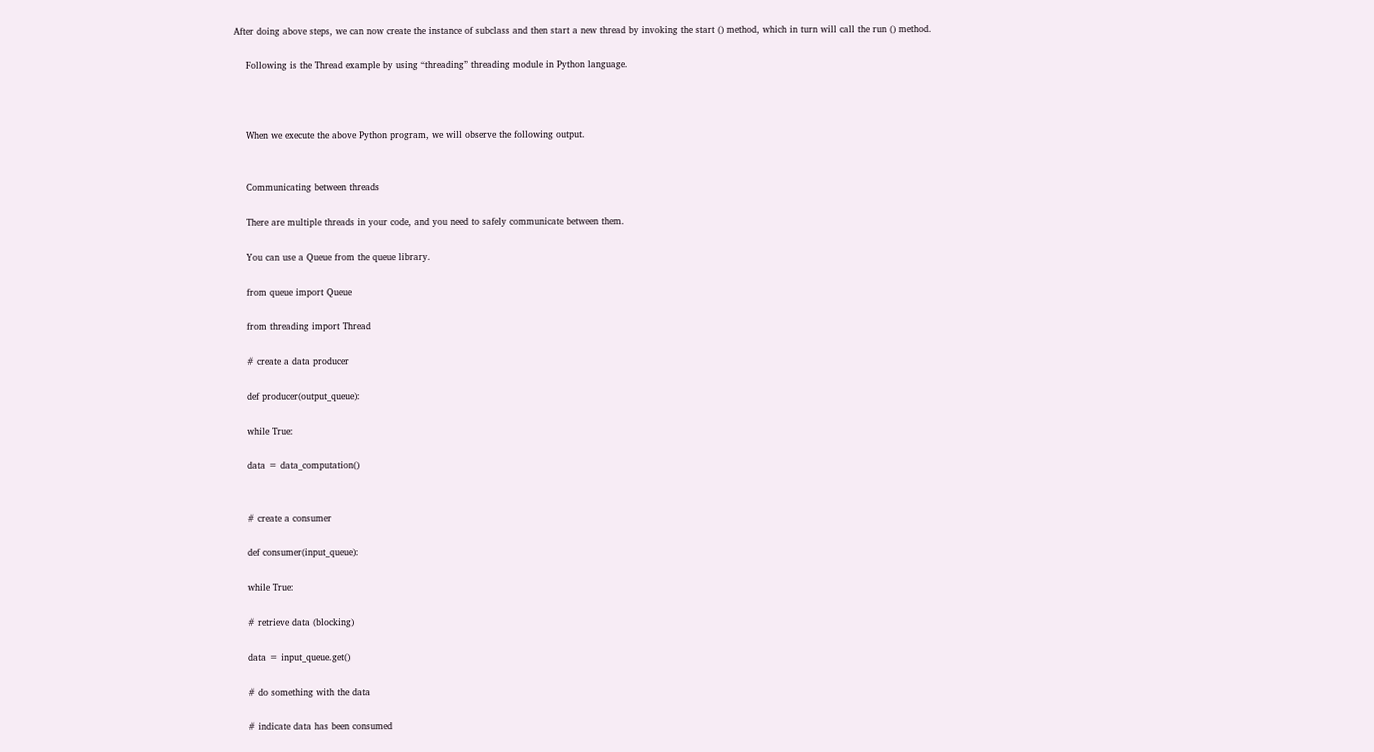After doing above steps, we can now create the instance of subclass and then start a new thread by invoking the start () method, which in turn will call the run () method.

    Following is the Thread example by using “threading” threading module in Python language.



    When we execute the above Python program, we will observe the following output.


    Communicating between threads

    There are multiple threads in your code, and you need to safely communicate between them.

    You can use a Queue from the queue library.

    from queue import Queue

    from threading import Thread

    # create a data producer

    def producer(output_queue):

    while True:

    data = data_computation()


    # create a consumer

    def consumer(input_queue):

    while True:

    # retrieve data (blocking)

    data = input_queue.get()

    # do something with the data

    # indicate data has been consumed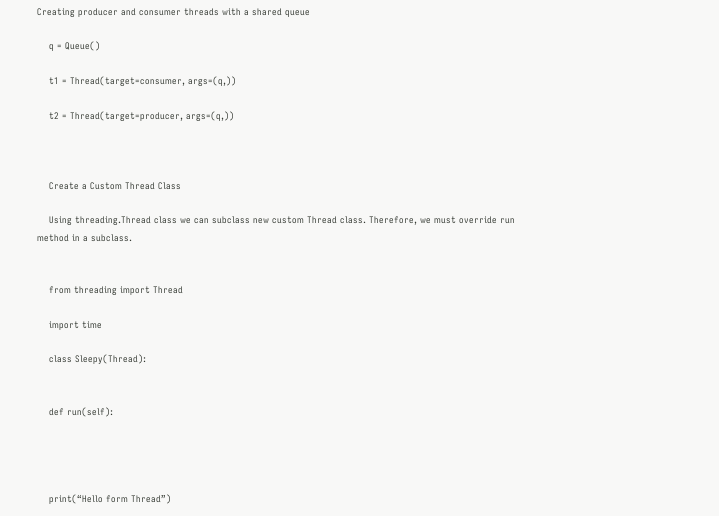Creating producer and consumer threads with a shared queue

    q = Queue()

    t1 = Thread(target=consumer, args=(q,))

    t2 = Thread(target=producer, args=(q,))



    Create a Custom Thread Class

    Using threading.Thread class we can subclass new custom Thread class. Therefore, we must override run method in a subclass.


    from threading import Thread

    import time

    class Sleepy(Thread):


    def run(self):




    print(“Hello form Thread”)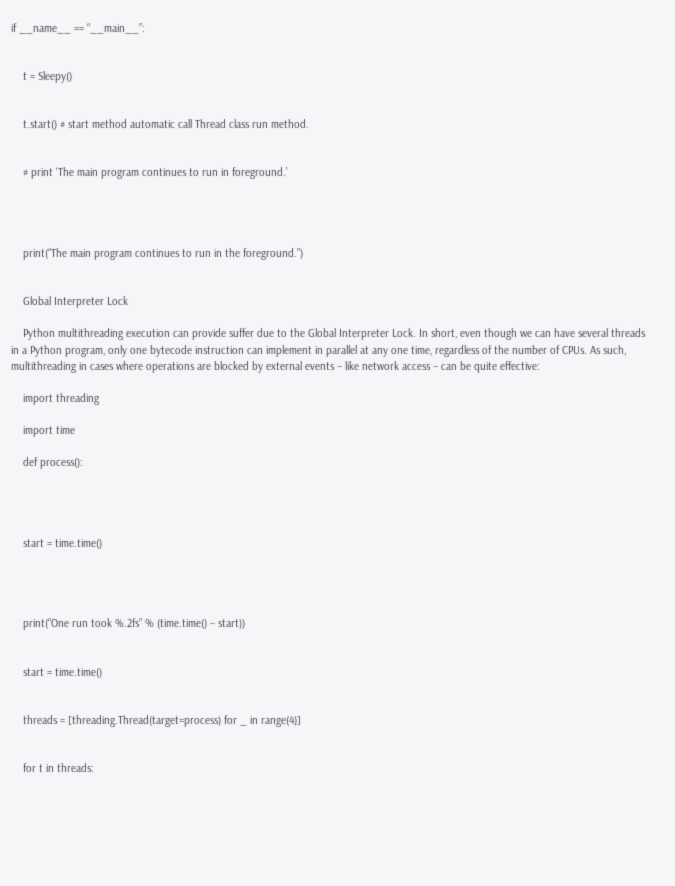if __name__ == “__main__”:


    t = Sleepy()


    t.start() # start method automatic call Thread class run method.


    # print ‘The main program continues to run in foreground.’




    print(“The main program continues to run in the foreground.”)


    Global Interpreter Lock

    Python multithreading execution can provide suffer due to the Global Interpreter Lock. In short, even though we can have several threads in a Python program, only one bytecode instruction can implement in parallel at any one time, regardless of the number of CPUs. As such, multithreading in cases where operations are blocked by external events – like network access – can be quite effective:

    import threading

    import time

    def process():




    start = time.time()




    print(“One run took %.2fs” % (time.time() – start))


    start = time.time()


    threads = [threading.Thread(target=process) for _ in range(4)]


    for t in threads: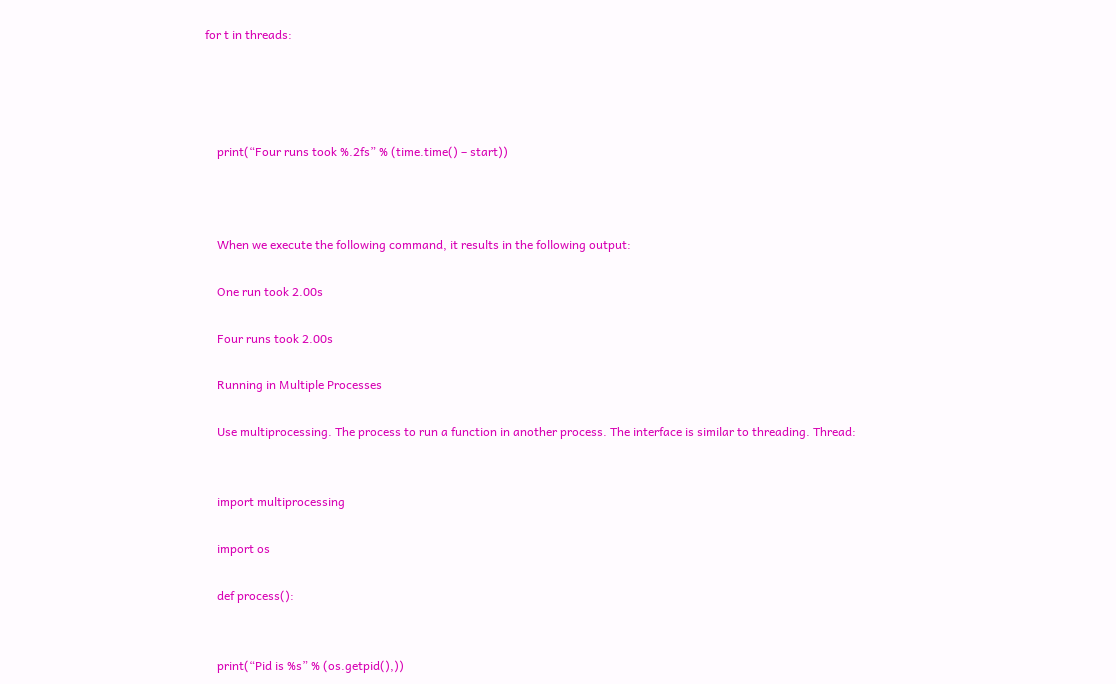for t in threads:




    print(“Four runs took %.2fs” % (time.time() – start))



    When we execute the following command, it results in the following output:

    One run took 2.00s

    Four runs took 2.00s

    Running in Multiple Processes

    Use multiprocessing. The process to run a function in another process. The interface is similar to threading. Thread:


    import multiprocessing

    import os

    def process():


    print(“Pid is %s” % (os.getpid(),))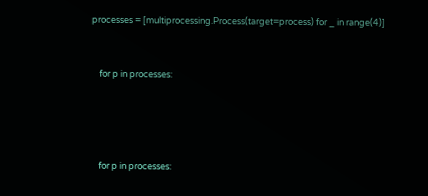processes = [multiprocessing.Process(target=process) for _ in range(4)]


    for p in processes:




    for p in processes: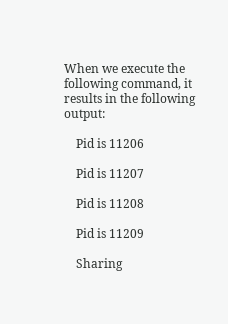When we execute the following command, it results in the following output:

    Pid is 11206

    Pid is 11207

    Pid is 11208

    Pid is 11209

    Sharing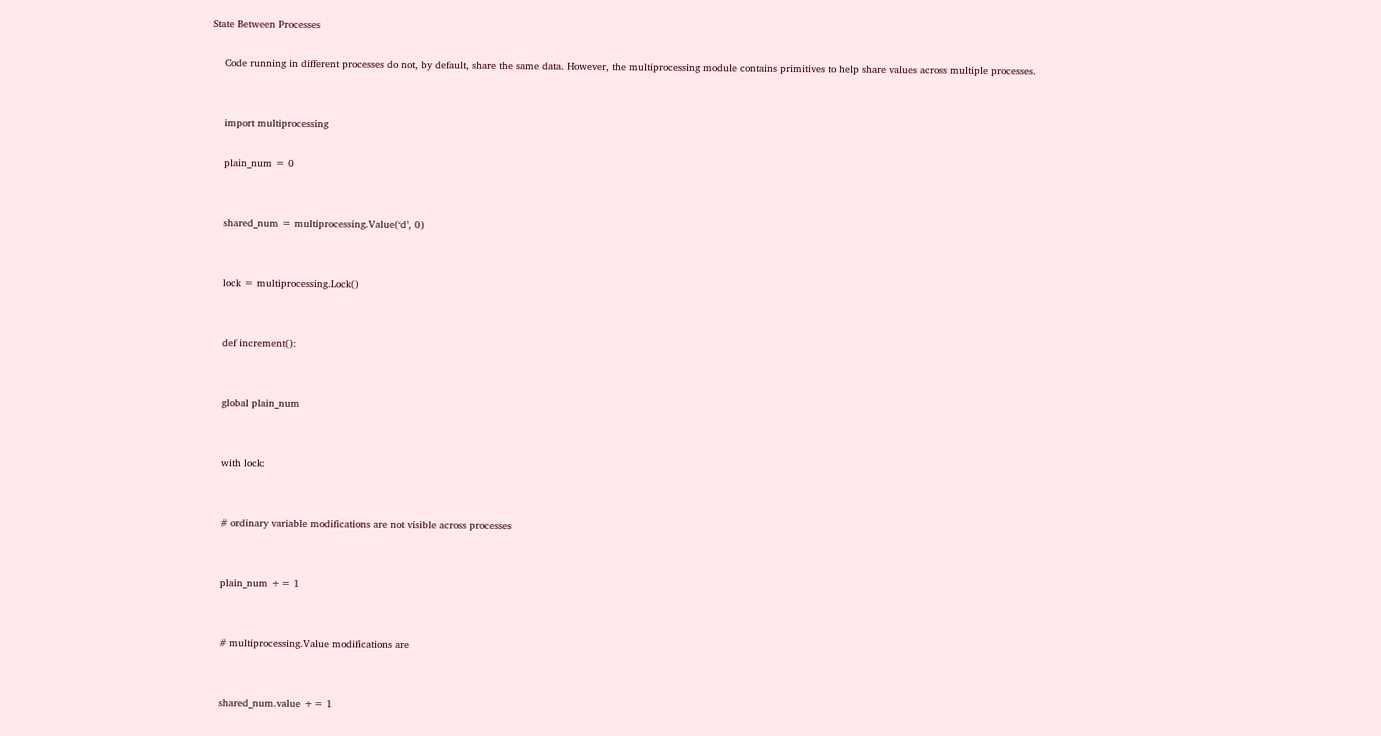State Between Processes

    Code running in different processes do not, by default, share the same data. However, the multiprocessing module contains primitives to help share values across multiple processes.


    import multiprocessing

    plain_num = 0


    shared_num = multiprocessing.Value(‘d’, 0)


    lock = multiprocessing.Lock()


    def increment():


    global plain_num


    with lock:


    # ordinary variable modifications are not visible across processes


    plain_num += 1


    # multiprocessing.Value modifications are


    shared_num.value += 1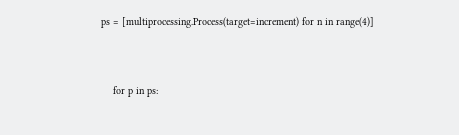ps = [multiprocessing.Process(target=increment) for n in range(4)]


    for p in ps: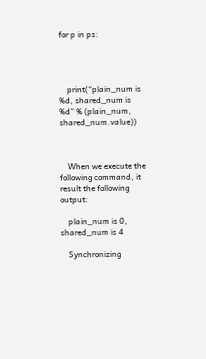for p in ps:




    print(“plain_num is %d, shared_num is %d” % (plain_num, shared_num.value))



    When we execute the following command, it result the following output:

    plain_num is 0, shared_num is 4

    Synchronizing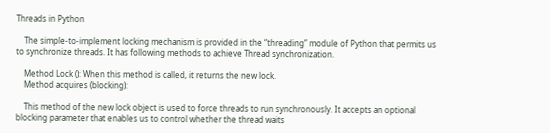Threads in Python

    The simple-to-implement locking mechanism is provided in the “threading” module of Python that permits us to synchronize threads. It has following methods to achieve Thread synchronization.

    Method Lock (): When this method is called, it returns the new lock.
    Method acquires (blocking):

    This method of the new lock object is used to force threads to run synchronously. It accepts an optional blocking parameter that enables us to control whether the thread waits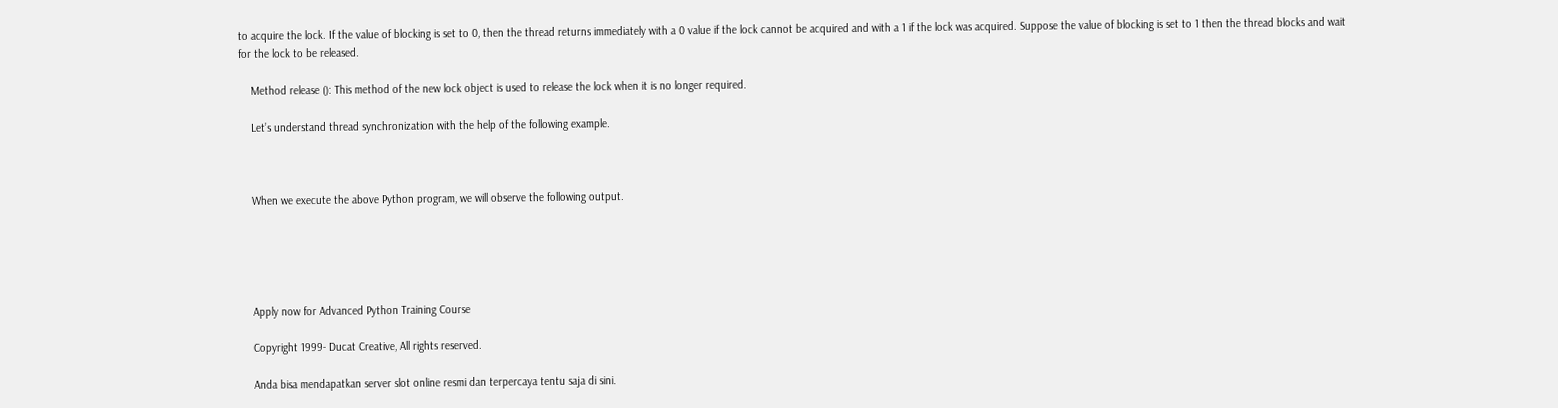to acquire the lock. If the value of blocking is set to 0, then the thread returns immediately with a 0 value if the lock cannot be acquired and with a 1 if the lock was acquired. Suppose the value of blocking is set to 1 then the thread blocks and wait for the lock to be released.

    Method release (): This method of the new lock object is used to release the lock when it is no longer required.

    Let’s understand thread synchronization with the help of the following example.



    When we execute the above Python program, we will observe the following output.





    Apply now for Advanced Python Training Course

    Copyright 1999- Ducat Creative, All rights reserved.

    Anda bisa mendapatkan server slot online resmi dan terpercaya tentu saja di sini.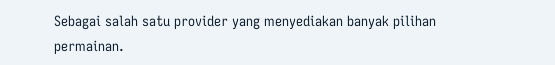Sebagai salah satu provider yang menyediakan banyak pilihan permainan.